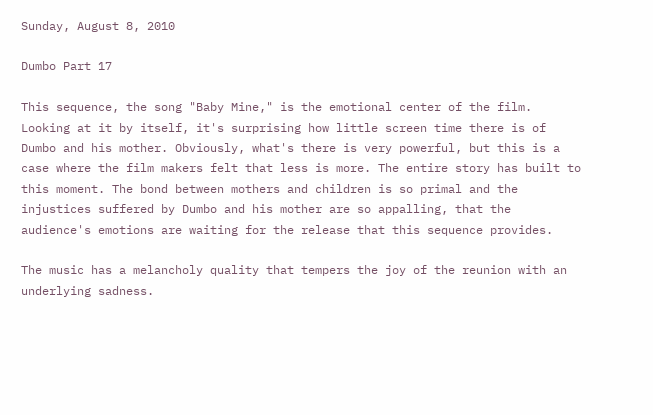Sunday, August 8, 2010

Dumbo Part 17

This sequence, the song "Baby Mine," is the emotional center of the film. Looking at it by itself, it's surprising how little screen time there is of Dumbo and his mother. Obviously, what's there is very powerful, but this is a case where the film makers felt that less is more. The entire story has built to this moment. The bond between mothers and children is so primal and the injustices suffered by Dumbo and his mother are so appalling, that the audience's emotions are waiting for the release that this sequence provides.

The music has a melancholy quality that tempers the joy of the reunion with an underlying sadness.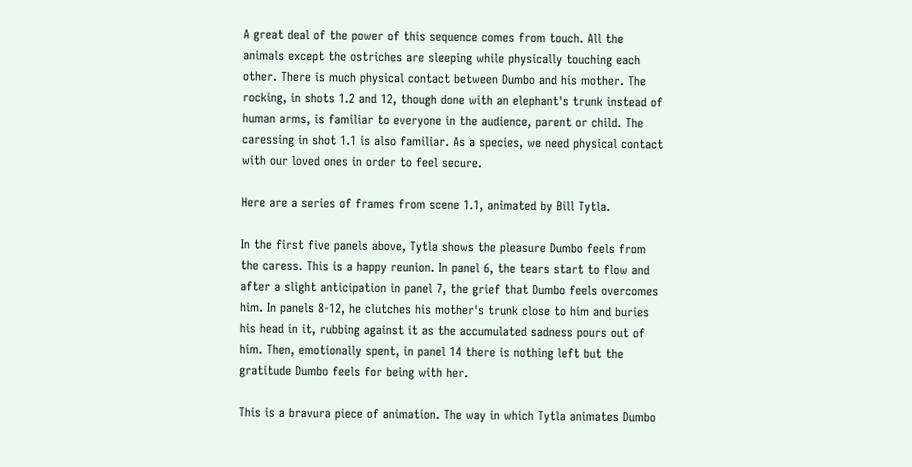A great deal of the power of this sequence comes from touch. All the animals except the ostriches are sleeping while physically touching each other. There is much physical contact between Dumbo and his mother. The rocking, in shots 1.2 and 12, though done with an elephant's trunk instead of human arms, is familiar to everyone in the audience, parent or child. The caressing in shot 1.1 is also familiar. As a species, we need physical contact with our loved ones in order to feel secure.

Here are a series of frames from scene 1.1, animated by Bill Tytla.

In the first five panels above, Tytla shows the pleasure Dumbo feels from the caress. This is a happy reunion. In panel 6, the tears start to flow and after a slight anticipation in panel 7, the grief that Dumbo feels overcomes him. In panels 8-12, he clutches his mother's trunk close to him and buries his head in it, rubbing against it as the accumulated sadness pours out of him. Then, emotionally spent, in panel 14 there is nothing left but the gratitude Dumbo feels for being with her.

This is a bravura piece of animation. The way in which Tytla animates Dumbo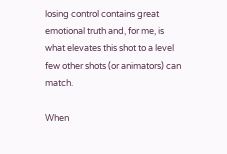losing control contains great emotional truth and, for me, is what elevates this shot to a level few other shots (or animators) can match.

When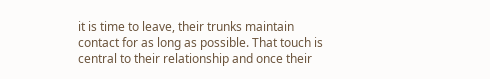it is time to leave, their trunks maintain contact for as long as possible. That touch is central to their relationship and once their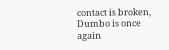contact is broken, Dumbo is once again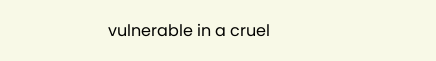vulnerable in a cruel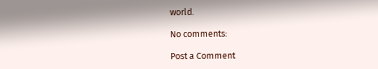world.

No comments:

Post a Comment